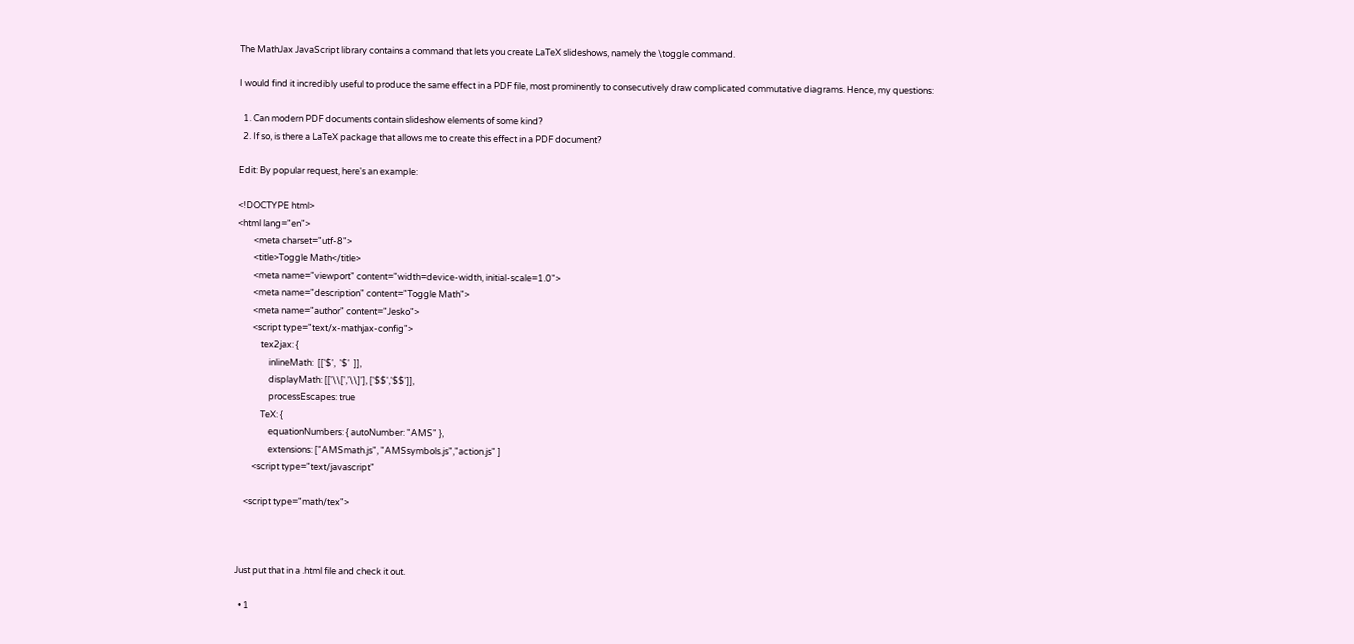The MathJax JavaScript library contains a command that lets you create LaTeX slideshows, namely the \toggle command.

I would find it incredibly useful to produce the same effect in a PDF file, most prominently to consecutively draw complicated commutative diagrams. Hence, my questions:

  1. Can modern PDF documents contain slideshow elements of some kind?
  2. If so, is there a LaTeX package that allows me to create this effect in a PDF document?

Edit: By popular request, here's an example:

<!DOCTYPE html>
<html lang="en">
        <meta charset="utf-8">
        <title>Toggle Math</title>
        <meta name="viewport" content="width=device-width, initial-scale=1.0">
        <meta name="description" content="Toggle Math">
        <meta name="author" content="Jesko">
        <script type="text/x-mathjax-config">
            tex2jax: {
                inlineMath:  [['$',  '$'  ]],
                displayMath: [['\\[','\\]'], ['$$','$$']],
                processEscapes: true
            TeX: {
                equationNumbers: { autoNumber: "AMS" },
                extensions: ["AMSmath.js", "AMSsymbols.js","action.js" ]
        <script type="text/javascript"

    <script type="math/tex">



Just put that in a .html file and check it out.

  • 1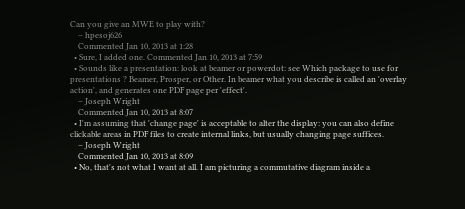Can you give an MWE to play with?
    – hpesoj626
    Commented Jan 10, 2013 at 1:28
  • Sure, I added one. Commented Jan 10, 2013 at 7:59
  • Sounds like a presentation: look at beamer or powerdot: see Which package to use for presentations ? Beamer, Prosper, or Other. In beamer what you describe is called an 'overlay action', and generates one PDF page per 'effect'.
    – Joseph Wright
    Commented Jan 10, 2013 at 8:07
  • I'm assuming that 'change page' is acceptable to alter the display: you can also define clickable areas in PDF files to create internal links, but usually changing page suffices.
    – Joseph Wright
    Commented Jan 10, 2013 at 8:09
  • No, that's not what I want at all. I am picturing a commutative diagram inside a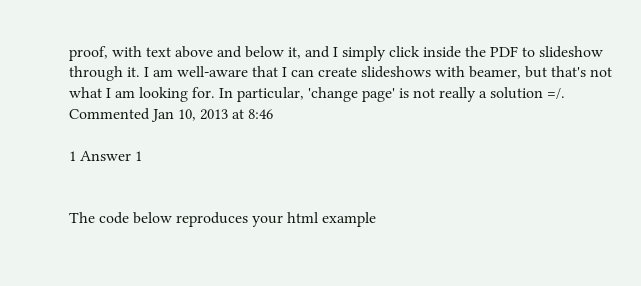proof, with text above and below it, and I simply click inside the PDF to slideshow through it. I am well-aware that I can create slideshows with beamer, but that's not what I am looking for. In particular, 'change page' is not really a solution =/. Commented Jan 10, 2013 at 8:46

1 Answer 1


The code below reproduces your html example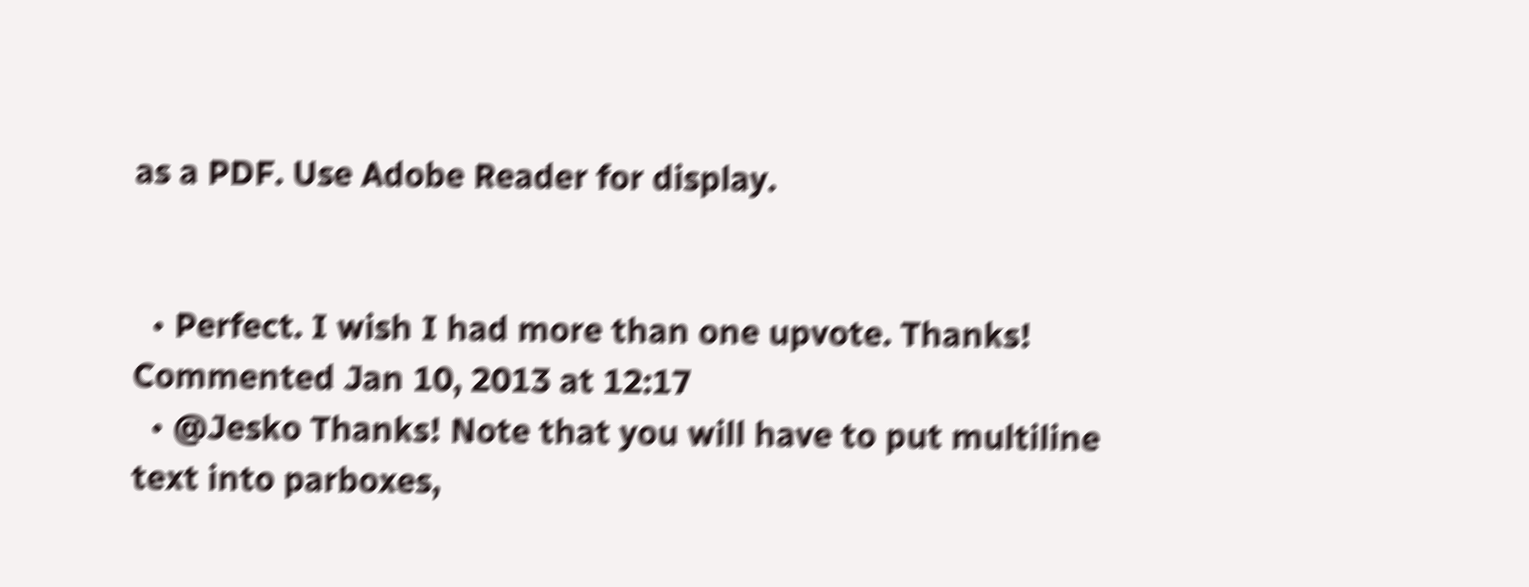as a PDF. Use Adobe Reader for display.


  • Perfect. I wish I had more than one upvote. Thanks! Commented Jan 10, 2013 at 12:17
  • @Jesko Thanks! Note that you will have to put multiline text into parboxes,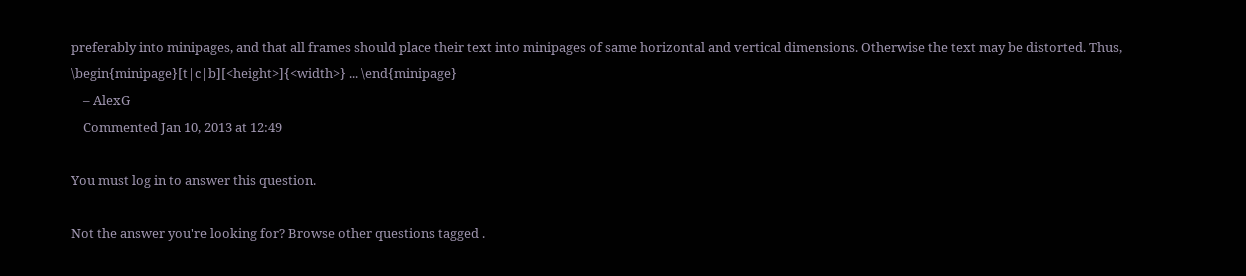preferably into minipages, and that all frames should place their text into minipages of same horizontal and vertical dimensions. Otherwise the text may be distorted. Thus, \begin{minipage}[t|c|b][<height>]{<width>} ... \end{minipage}
    – AlexG
    Commented Jan 10, 2013 at 12:49

You must log in to answer this question.

Not the answer you're looking for? Browse other questions tagged .